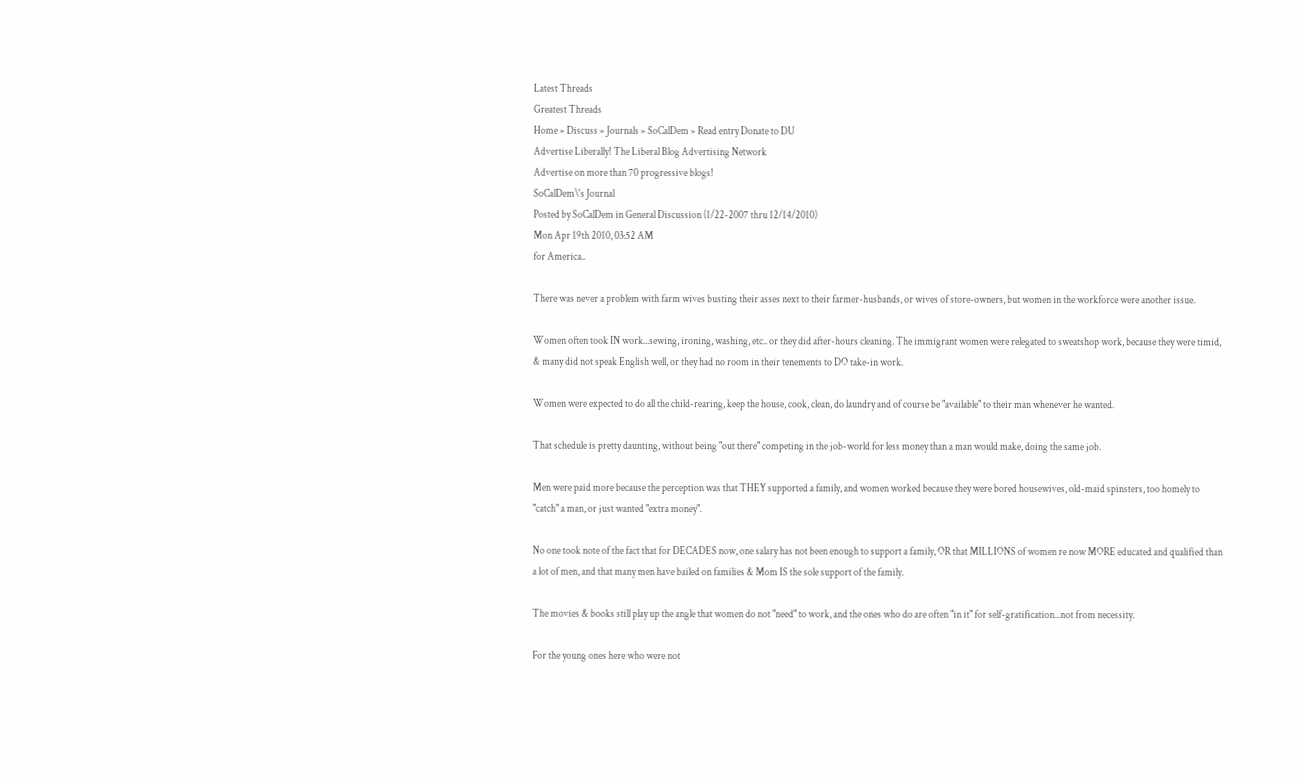Latest Threads
Greatest Threads
Home » Discuss » Journals » SoCalDem » Read entry Donate to DU
Advertise Liberally! The Liberal Blog Advertising Network
Advertise on more than 70 progressive blogs!
SoCalDem\'s Journal
Posted by SoCalDem in General Discussion (1/22-2007 thru 12/14/2010)
Mon Apr 19th 2010, 03:52 AM
for America..

There was never a problem with farm wives busting their asses next to their farmer-husbands, or wives of store-owners, but women in the workforce were another issue.

Women often took IN work...sewing, ironing, washing, etc.. or they did after-hours cleaning. The immigrant women were relegated to sweatshop work, because they were timid, & many did not speak English well, or they had no room in their tenements to DO take-in work.

Women were expected to do all the child-rearing, keep the house, cook, clean, do laundry and of course be "available" to their man whenever he wanted.

That schedule is pretty daunting, without being "out there" competing in the job-world for less money than a man would make, doing the same job.

Men were paid more because the perception was that THEY supported a family, and women worked because they were bored housewives, old-maid spinsters, too homely to "catch" a man, or just wanted "extra money".

No one took note of the fact that for DECADES now, one salary has not been enough to support a family, OR that MILLIONS of women re now MORE educated and qualified than a lot of men, and that many men have bailed on families & Mom IS the sole support of the family.

The movies & books still play up the angle that women do not "need" to work, and the ones who do are often "in it" for self-gratification...not from necessity.

For the young ones here who were not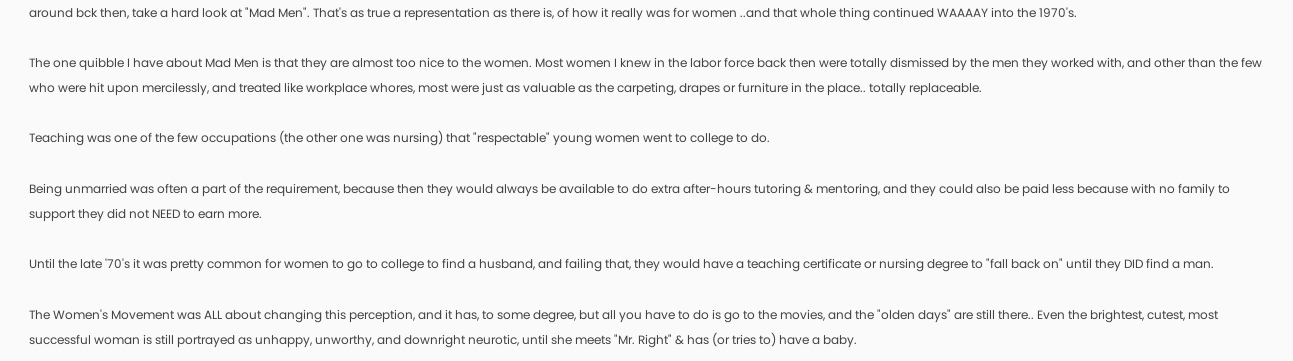around bck then, take a hard look at "Mad Men". That's as true a representation as there is, of how it really was for women ..and that whole thing continued WAAAAY into the 1970's.

The one quibble I have about Mad Men is that they are almost too nice to the women. Most women I knew in the labor force back then were totally dismissed by the men they worked with, and other than the few who were hit upon mercilessly, and treated like workplace whores, most were just as valuable as the carpeting, drapes or furniture in the place.. totally replaceable.

Teaching was one of the few occupations (the other one was nursing) that "respectable" young women went to college to do.

Being unmarried was often a part of the requirement, because then they would always be available to do extra after-hours tutoring & mentoring, and they could also be paid less because with no family to support they did not NEED to earn more.

Until the late '70's it was pretty common for women to go to college to find a husband, and failing that, they would have a teaching certificate or nursing degree to "fall back on" until they DID find a man.

The Women's Movement was ALL about changing this perception, and it has, to some degree, but all you have to do is go to the movies, and the "olden days" are still there.. Even the brightest, cutest, most successful woman is still portrayed as unhappy, unworthy, and downright neurotic, until she meets "Mr. Right" & has (or tries to) have a baby.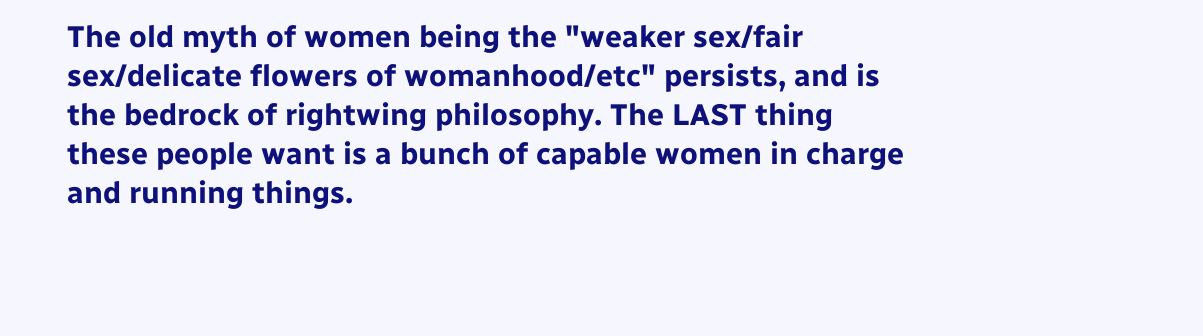The old myth of women being the "weaker sex/fair sex/delicate flowers of womanhood/etc" persists, and is the bedrock of rightwing philosophy. The LAST thing these people want is a bunch of capable women in charge and running things.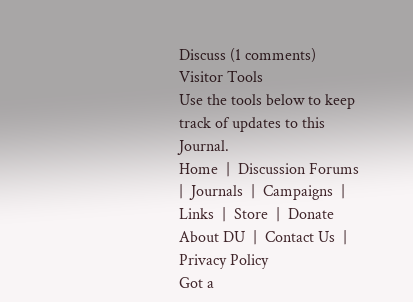Discuss (1 comments)
Visitor Tools
Use the tools below to keep track of updates to this Journal.
Home  |  Discussion Forums  |  Journals  |  Campaigns  |  Links  |  Store  |  Donate
About DU  |  Contact Us  |  Privacy Policy
Got a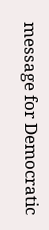message for Democratic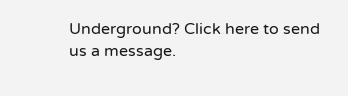Underground? Click here to send us a message.